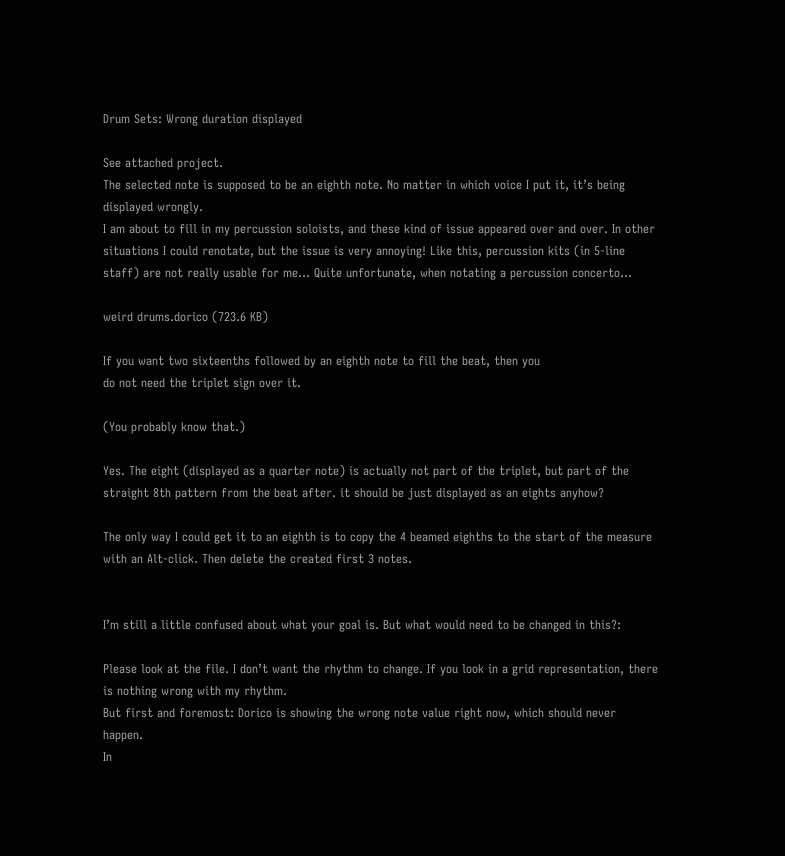Drum Sets: Wrong duration displayed

See attached project.
The selected note is supposed to be an eighth note. No matter in which voice I put it, it’s being displayed wrongly.
I am about to fill in my percussion soloists, and these kind of issue appeared over and over. In other situations I could renotate, but the issue is very annoying! Like this, percussion kits (in 5-line staff) are not really usable for me… Quite unfortunate, when notating a percussion concerto…

weird drums.dorico (723.6 KB)

If you want two sixteenths followed by an eighth note to fill the beat, then you
do not need the triplet sign over it.

(You probably know that.)

Yes. The eight (displayed as a quarter note) is actually not part of the triplet, but part of the straight 8th pattern from the beat after. it should be just displayed as an eights anyhow?

The only way I could get it to an eighth is to copy the 4 beamed eighths to the start of the measure with an Alt-click. Then delete the created first 3 notes.


I’m still a little confused about what your goal is. But what would need to be changed in this?:

Please look at the file. I don’t want the rhythm to change. If you look in a grid representation, there is nothing wrong with my rhythm.
But first and foremost: Dorico is showing the wrong note value right now, which should never happen.
In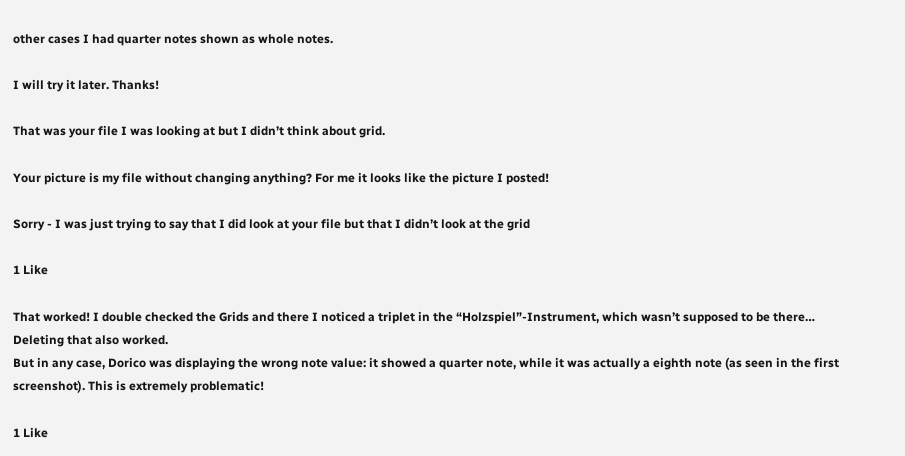other cases I had quarter notes shown as whole notes.

I will try it later. Thanks!

That was your file I was looking at but I didn’t think about grid.

Your picture is my file without changing anything? For me it looks like the picture I posted!

Sorry - I was just trying to say that I did look at your file but that I didn’t look at the grid

1 Like

That worked! I double checked the Grids and there I noticed a triplet in the “Holzspiel”-Instrument, which wasn’t supposed to be there…
Deleting that also worked.
But in any case, Dorico was displaying the wrong note value: it showed a quarter note, while it was actually a eighth note (as seen in the first screenshot). This is extremely problematic!

1 Like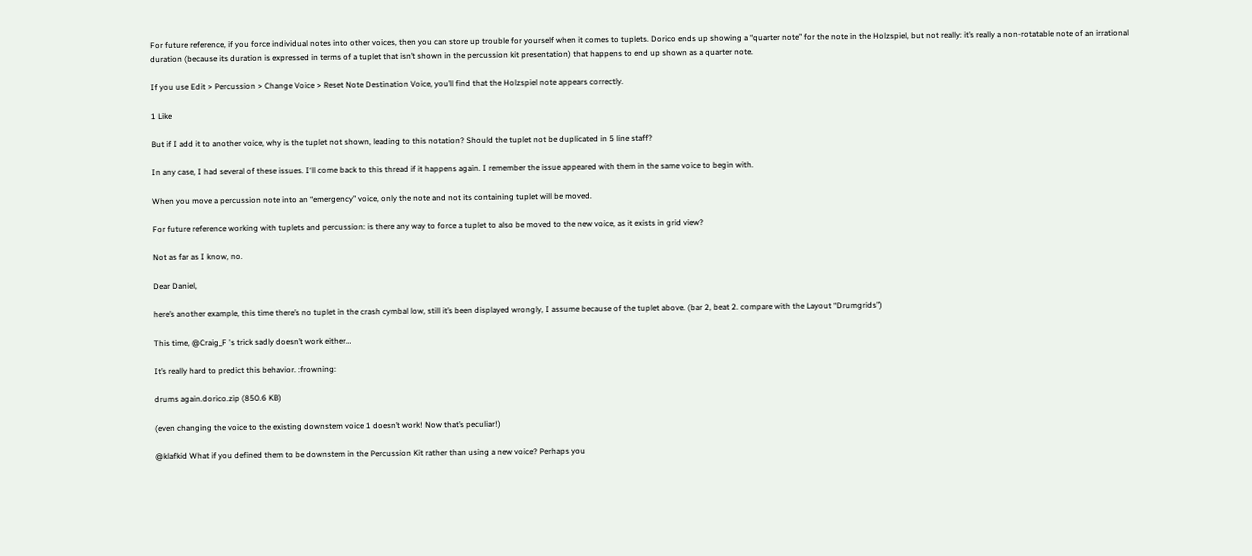For future reference, if you force individual notes into other voices, then you can store up trouble for yourself when it comes to tuplets. Dorico ends up showing a “quarter note” for the note in the Holzspiel, but not really: it’s really a non-rotatable note of an irrational duration (because its duration is expressed in terms of a tuplet that isn’t shown in the percussion kit presentation) that happens to end up shown as a quarter note.

If you use Edit > Percussion > Change Voice > Reset Note Destination Voice, you’ll find that the Holzspiel note appears correctly.

1 Like

But if I add it to another voice, why is the tuplet not shown, leading to this notation? Should the tuplet not be duplicated in 5 line staff?

In any case, I had several of these issues. I‘ll come back to this thread if it happens again. I remember the issue appeared with them in the same voice to begin with.

When you move a percussion note into an “emergency” voice, only the note and not its containing tuplet will be moved.

For future reference working with tuplets and percussion: is there any way to force a tuplet to also be moved to the new voice, as it exists in grid view?

Not as far as I know, no.

Dear Daniel,

here’s another example, this time there’s no tuplet in the crash cymbal low, still it’s been displayed wrongly, I assume because of the tuplet above. (bar 2, beat 2. compare with the Layout “Drumgrids”)

This time, @Craig_F 's trick sadly doesn’t work either…

It’s really hard to predict this behavior. :frowning:

drums again.dorico.zip (850.6 KB)

(even changing the voice to the existing downstem voice 1 doesn’t work! Now that’s peculiar!)

@klafkid What if you defined them to be downstem in the Percussion Kit rather than using a new voice? Perhaps you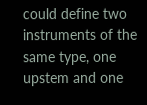could define two instruments of the same type, one upstem and one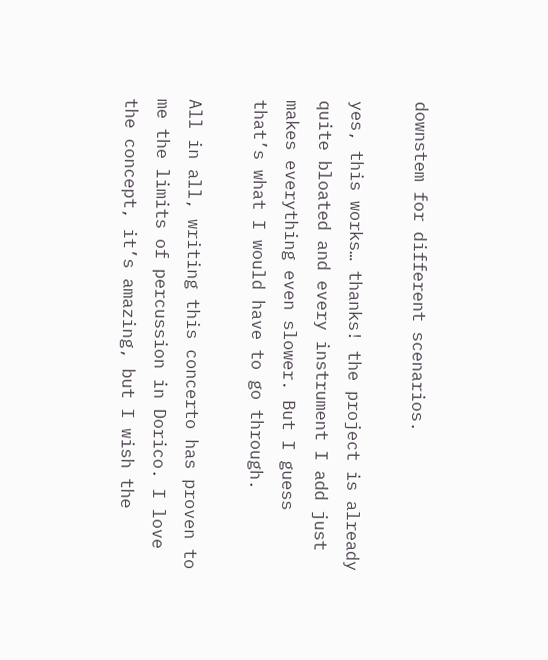downstem for different scenarios.

yes, this works… thanks! the project is already quite bloated and every instrument I add just makes everything even slower. But I guess that’s what I would have to go through.

All in all, writing this concerto has proven to me the limits of percussion in Dorico. I love the concept, it’s amazing, but I wish the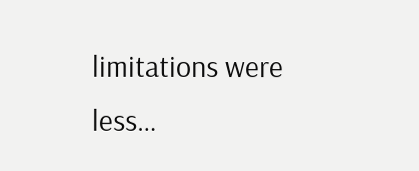limitations were less…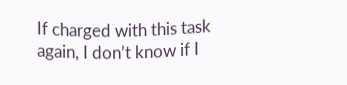If charged with this task again, I don’t know if I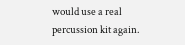would use a real percussion kit again.